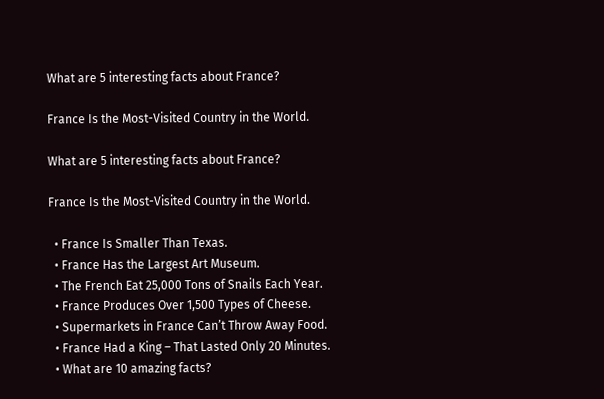What are 5 interesting facts about France?

France Is the Most-Visited Country in the World.

What are 5 interesting facts about France?

France Is the Most-Visited Country in the World.

  • France Is Smaller Than Texas.
  • France Has the Largest Art Museum.
  • The French Eat 25,000 Tons of Snails Each Year.
  • France Produces Over 1,500 Types of Cheese.
  • Supermarkets in France Can’t Throw Away Food.
  • France Had a King – That Lasted Only 20 Minutes.
  • What are 10 amazing facts?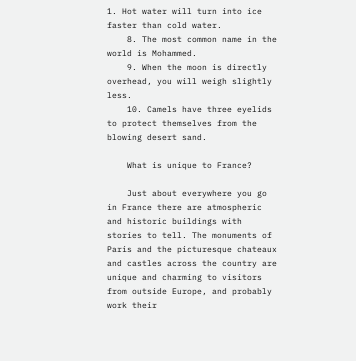1. Hot water will turn into ice faster than cold water.
    8. The most common name in the world is Mohammed.
    9. When the moon is directly overhead, you will weigh slightly less.
    10. Camels have three eyelids to protect themselves from the blowing desert sand.

    What is unique to France?

    Just about everywhere you go in France there are atmospheric and historic buildings with stories to tell. The monuments of Paris and the picturesque chateaux and castles across the country are unique and charming to visitors from outside Europe, and probably work their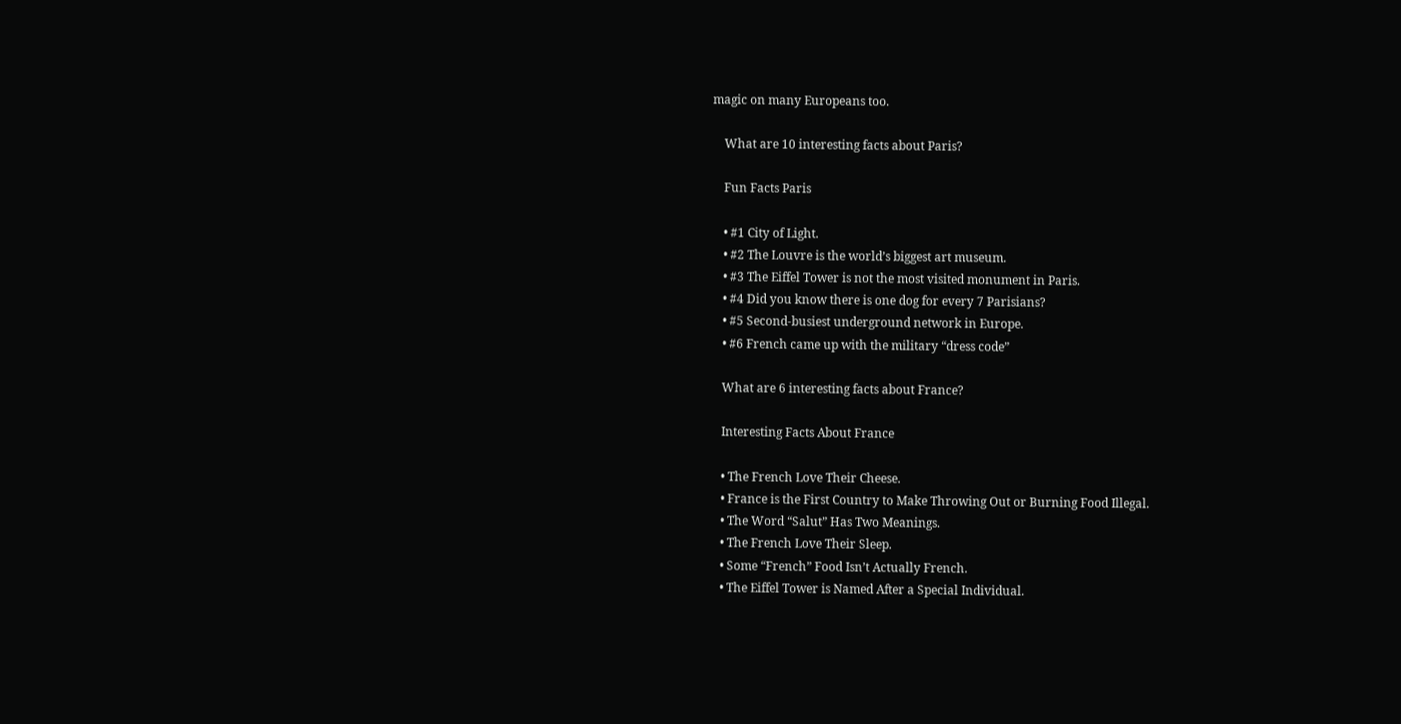magic on many Europeans too.

    What are 10 interesting facts about Paris?

    Fun Facts Paris

    • #1 City of Light.
    • #2 The Louvre is the world’s biggest art museum.
    • #3 The Eiffel Tower is not the most visited monument in Paris.
    • #4 Did you know there is one dog for every 7 Parisians?
    • #5 Second-busiest underground network in Europe.
    • #6 French came up with the military “dress code”

    What are 6 interesting facts about France?

    Interesting Facts About France

    • The French Love Their Cheese.
    • France is the First Country to Make Throwing Out or Burning Food Illegal.
    • The Word “Salut” Has Two Meanings.
    • The French Love Their Sleep.
    • Some “French” Food Isn’t Actually French.
    • The Eiffel Tower is Named After a Special Individual.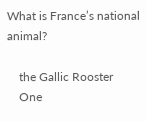What is France’s national animal?

    the Gallic Rooster
    One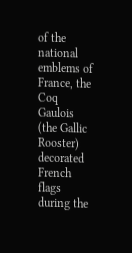of the national emblems of France, the Coq Gaulois (the Gallic Rooster) decorated French flags during the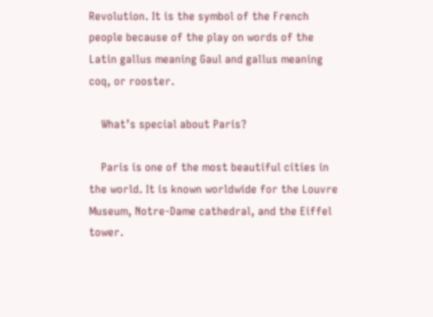Revolution. It is the symbol of the French people because of the play on words of the Latin gallus meaning Gaul and gallus meaning coq, or rooster.

    What’s special about Paris?

    Paris is one of the most beautiful cities in the world. It is known worldwide for the Louvre Museum, Notre-Dame cathedral, and the Eiffel tower.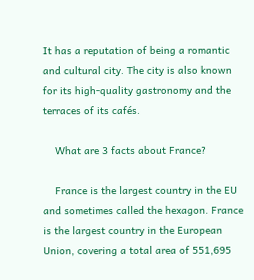It has a reputation of being a romantic and cultural city. The city is also known for its high-quality gastronomy and the terraces of its cafés.

    What are 3 facts about France?

    France is the largest country in the EU and sometimes called the hexagon. France is the largest country in the European Union, covering a total area of 551,695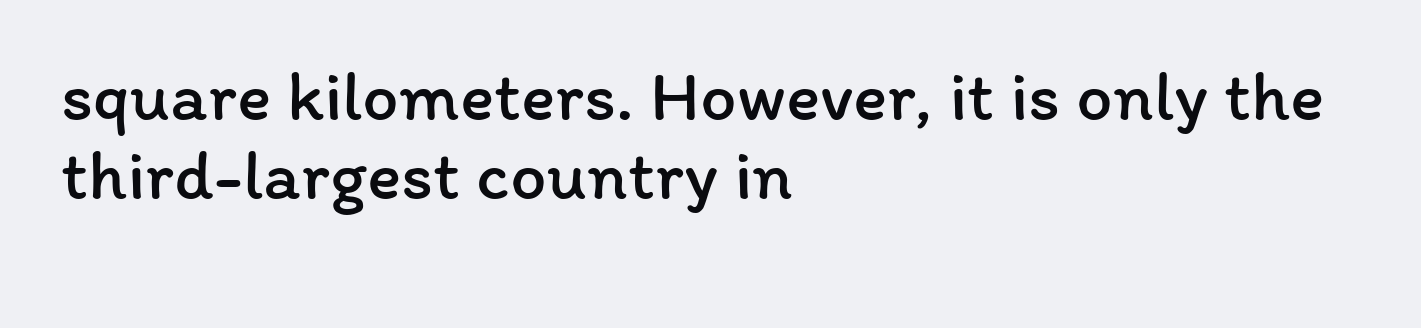square kilometers. However, it is only the third-largest country in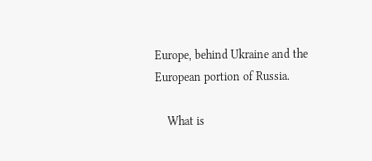Europe, behind Ukraine and the European portion of Russia.

    What is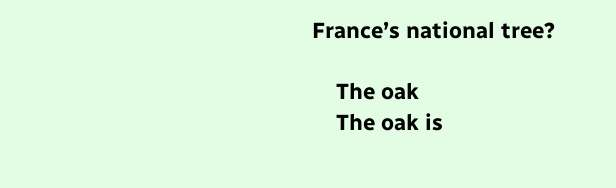France’s national tree?

    The oak
    The oak is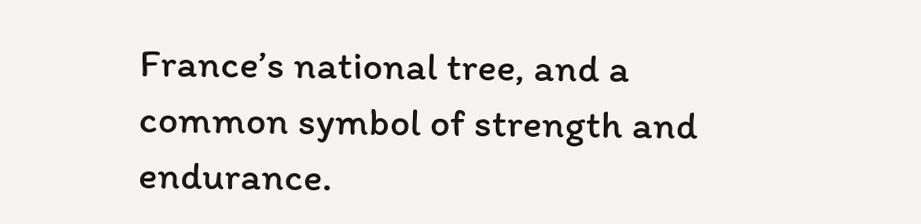France’s national tree, and a common symbol of strength and endurance.